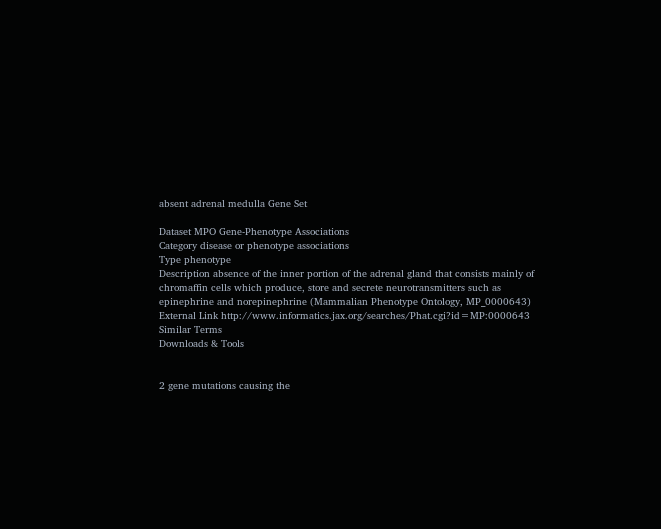absent adrenal medulla Gene Set

Dataset MPO Gene-Phenotype Associations
Category disease or phenotype associations
Type phenotype
Description absence of the inner portion of the adrenal gland that consists mainly of chromaffin cells which produce, store and secrete neurotransmitters such as epinephrine and norepinephrine (Mammalian Phenotype Ontology, MP_0000643)
External Link http://www.informatics.jax.org/searches/Phat.cgi?id=MP:0000643
Similar Terms
Downloads & Tools


2 gene mutations causing the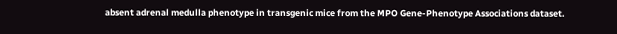absent adrenal medulla phenotype in transgenic mice from the MPO Gene-Phenotype Associations dataset.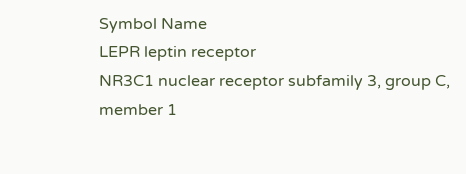Symbol Name
LEPR leptin receptor
NR3C1 nuclear receptor subfamily 3, group C, member 1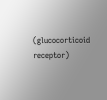(glucocorticoid receptor)